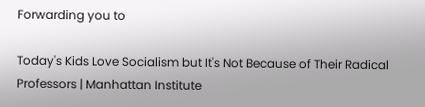Forwarding you to

Today's Kids Love Socialism but It's Not Because of Their Radical Professors | Manhattan Institute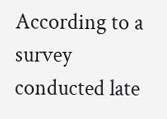According to a survey conducted late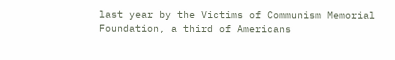last year by the Victims of Communism Memorial Foundation, a third of Americans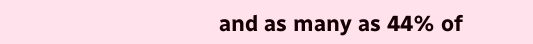and as many as 44% of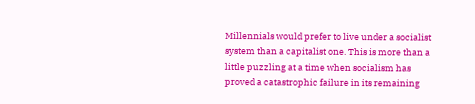Millennials would prefer to live under a socialist system than a capitalist one. This is more than a little puzzling at a time when socialism has proved a catastrophic failure in its remaining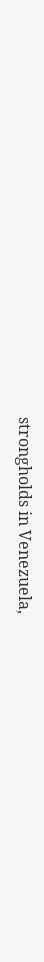strongholds in Venezuela,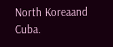North Koreaand Cuba.